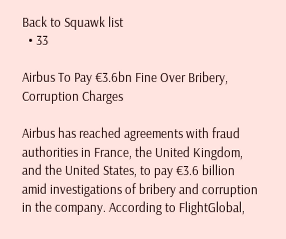Back to Squawk list
  • 33

Airbus To Pay €3.6bn Fine Over Bribery, Corruption Charges

Airbus has reached agreements with fraud authorities in France, the United Kingdom, and the United States, to pay €3.6 billion amid investigations of bribery and corruption in the company. According to FlightGlobal,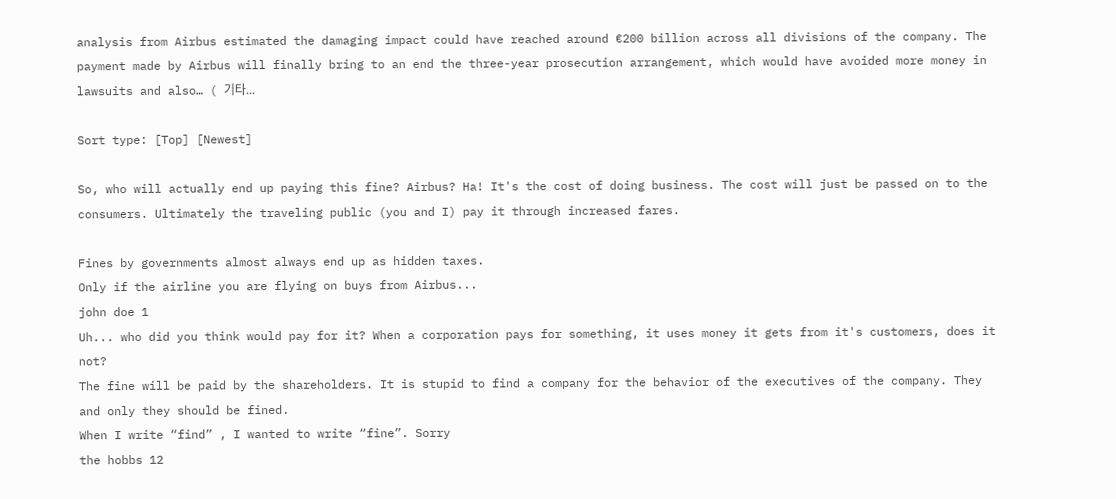analysis from Airbus estimated the damaging impact could have reached around €200 billion across all divisions of the company. The payment made by Airbus will finally bring to an end the three-year prosecution arrangement, which would have avoided more money in lawsuits and also… ( 기타...

Sort type: [Top] [Newest]

So, who will actually end up paying this fine? Airbus? Ha! It's the cost of doing business. The cost will just be passed on to the consumers. Ultimately the traveling public (you and I) pay it through increased fares.

Fines by governments almost always end up as hidden taxes.
Only if the airline you are flying on buys from Airbus...
john doe 1
Uh... who did you think would pay for it? When a corporation pays for something, it uses money it gets from it's customers, does it not?
The fine will be paid by the shareholders. It is stupid to find a company for the behavior of the executives of the company. They and only they should be fined.
When I write “find” , I wanted to write “fine”. Sorry
the hobbs 12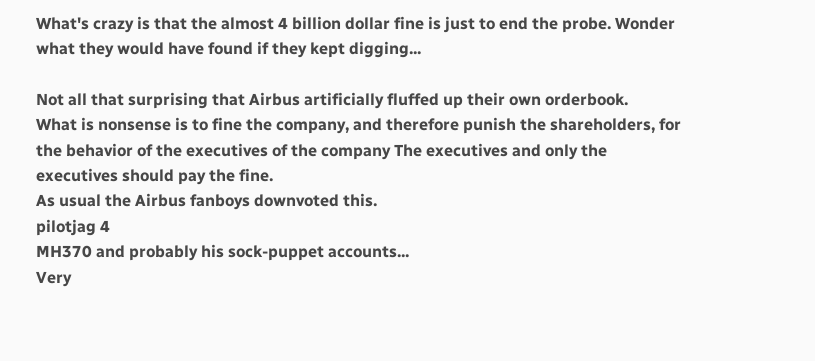What's crazy is that the almost 4 billion dollar fine is just to end the probe. Wonder what they would have found if they kept digging...

Not all that surprising that Airbus artificially fluffed up their own orderbook.
What is nonsense is to fine the company, and therefore punish the shareholders, for the behavior of the executives of the company The executives and only the executives should pay the fine.
As usual the Airbus fanboys downvoted this.
pilotjag 4
MH370 and probably his sock-puppet accounts...
Very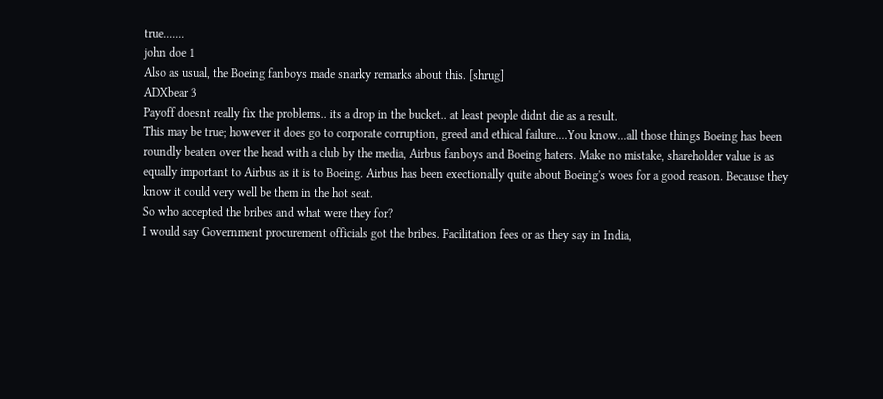true.......
john doe 1
Also as usual, the Boeing fanboys made snarky remarks about this. [shrug]
ADXbear 3
Payoff doesnt really fix the problems.. its a drop in the bucket.. at least people didnt die as a result.
This may be true; however it does go to corporate corruption, greed and ethical failure....You know...all those things Boeing has been roundly beaten over the head with a club by the media, Airbus fanboys and Boeing haters. Make no mistake, shareholder value is as equally important to Airbus as it is to Boeing. Airbus has been exectionally quite about Boeing's woes for a good reason. Because they know it could very well be them in the hot seat.
So who accepted the bribes and what were they for?
I would say Government procurement officials got the bribes. Facilitation fees or as they say in India,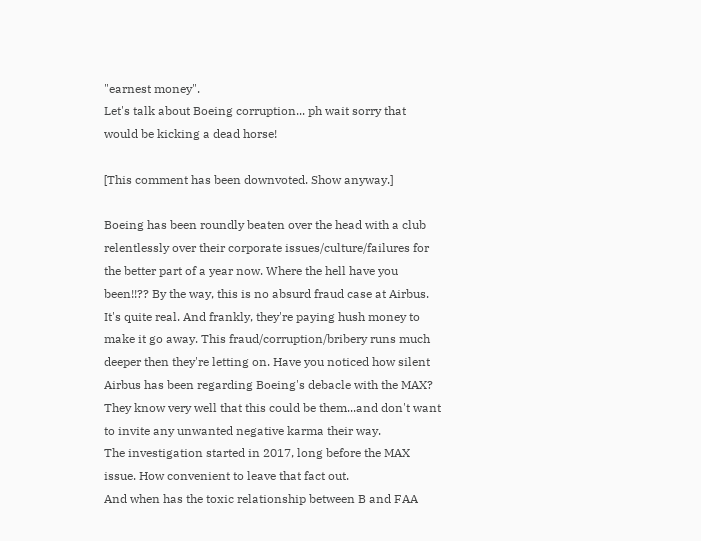"earnest money".
Let's talk about Boeing corruption... ph wait sorry that would be kicking a dead horse!

[This comment has been downvoted. Show anyway.]

Boeing has been roundly beaten over the head with a club relentlessly over their corporate issues/culture/failures for the better part of a year now. Where the hell have you been!!?? By the way, this is no absurd fraud case at Airbus. It's quite real. And frankly, they're paying hush money to make it go away. This fraud/corruption/bribery runs much deeper then they're letting on. Have you noticed how silent Airbus has been regarding Boeing's debacle with the MAX? They know very well that this could be them...and don't want to invite any unwanted negative karma their way.
The investigation started in 2017, long before the MAX issue. How convenient to leave that fact out.
And when has the toxic relationship between B and FAA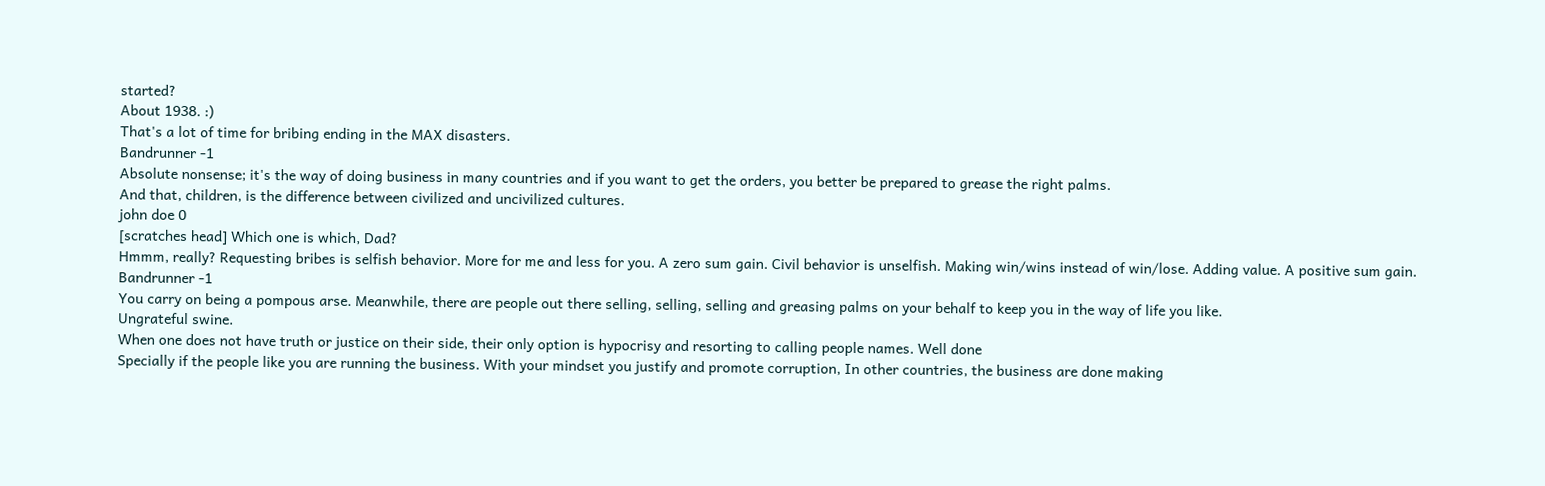started?
About 1938. :)
That's a lot of time for bribing ending in the MAX disasters.
Bandrunner -1
Absolute nonsense; it's the way of doing business in many countries and if you want to get the orders, you better be prepared to grease the right palms.
And that, children, is the difference between civilized and uncivilized cultures.
john doe 0
[scratches head] Which one is which, Dad?
Hmmm, really? Requesting bribes is selfish behavior. More for me and less for you. A zero sum gain. Civil behavior is unselfish. Making win/wins instead of win/lose. Adding value. A positive sum gain.
Bandrunner -1
You carry on being a pompous arse. Meanwhile, there are people out there selling, selling, selling and greasing palms on your behalf to keep you in the way of life you like.
Ungrateful swine.
When one does not have truth or justice on their side, their only option is hypocrisy and resorting to calling people names. Well done
Specially if the people like you are running the business. With your mindset you justify and promote corruption, In other countries, the business are done making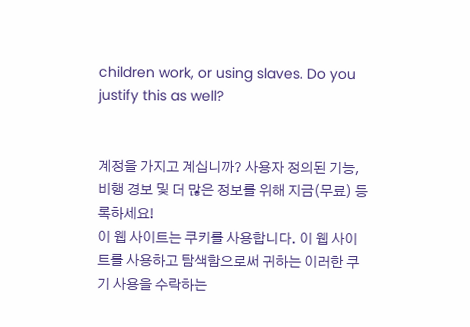children work, or using slaves. Do you justify this as well?


계정을 가지고 계십니까? 사용자 정의된 기능, 비행 경보 및 더 많은 정보를 위해 지금(무료) 등록하세요!
이 웹 사이트는 쿠키를 사용합니다. 이 웹 사이트를 사용하고 탐색함으로써 귀하는 이러한 쿠기 사용을 수락하는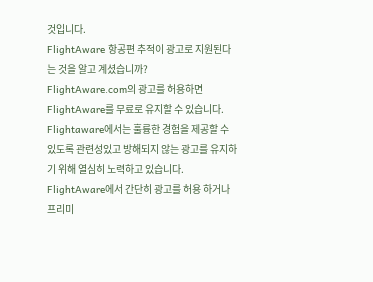것입니다.
FlightAware 항공편 추적이 광고로 지원된다는 것을 알고 계셨습니까?
FlightAware.com의 광고를 허용하면 FlightAware를 무료로 유지할 수 있습니다. Flightaware에서는 훌륭한 경험을 제공할 수 있도록 관련성있고 방해되지 않는 광고를 유지하기 위해 열심히 노력하고 있습니다. FlightAware에서 간단히 광고를 허용 하거나 프리미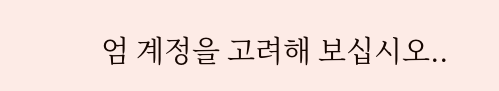엄 계정을 고려해 보십시오..